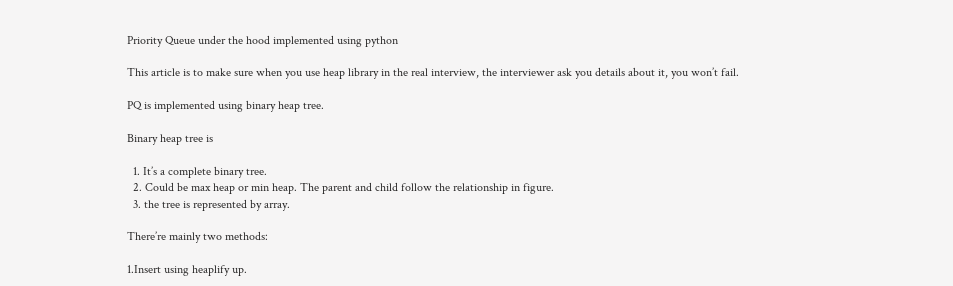Priority Queue under the hood implemented using python

This article is to make sure when you use heap library in the real interview, the interviewer ask you details about it, you won’t fail.

PQ is implemented using binary heap tree.

Binary heap tree is

  1. It’s a complete binary tree.
  2. Could be max heap or min heap. The parent and child follow the relationship in figure.
  3. the tree is represented by array.

There’re mainly two methods:

1.Insert using heaplify up.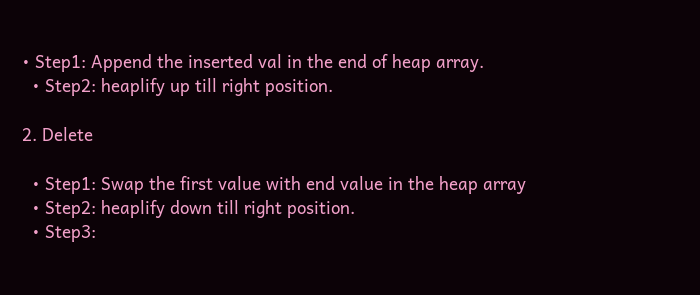• Step1: Append the inserted val in the end of heap array.
  • Step2: heaplify up till right position.

2. Delete

  • Step1: Swap the first value with end value in the heap array
  • Step2: heaplify down till right position.
  • Step3: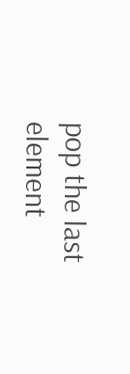pop the last element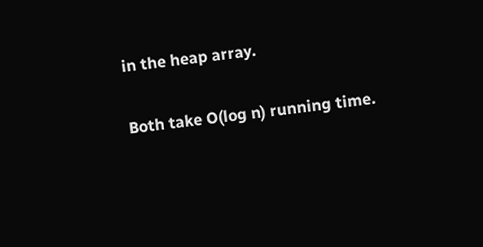in the heap array.

Both take O(log n) running time.